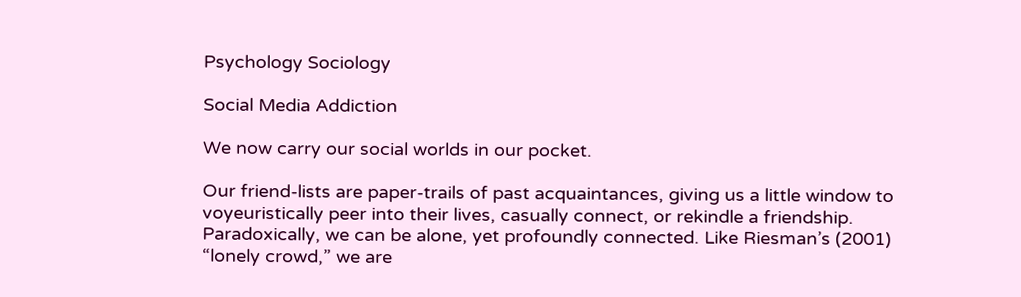Psychology Sociology

Social Media Addiction

We now carry our social worlds in our pocket.

Our friend-lists are paper-trails of past acquaintances, giving us a little window to voyeuristically peer into their lives, casually connect, or rekindle a friendship. Paradoxically, we can be alone, yet profoundly connected. Like Riesman’s (2001) “lonely crowd,” we are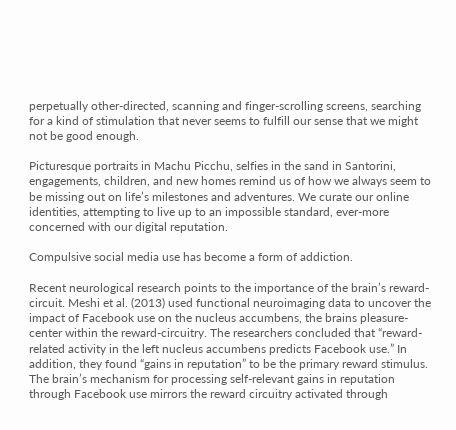perpetually other-directed, scanning and finger-scrolling screens, searching for a kind of stimulation that never seems to fulfill our sense that we might not be good enough.

Picturesque portraits in Machu Picchu, selfies in the sand in Santorini, engagements, children, and new homes remind us of how we always seem to be missing out on life’s milestones and adventures. We curate our online identities, attempting to live up to an impossible standard, ever-more concerned with our digital reputation.

Compulsive social media use has become a form of addiction.

Recent neurological research points to the importance of the brain’s reward-circuit. Meshi et al. (2013) used functional neuroimaging data to uncover the impact of Facebook use on the nucleus accumbens, the brains pleasure-center within the reward-circuitry. The researchers concluded that “reward-related activity in the left nucleus accumbens predicts Facebook use.” In addition, they found “gains in reputation” to be the primary reward stimulus. The brain’s mechanism for processing self-relevant gains in reputation through Facebook use mirrors the reward circuitry activated through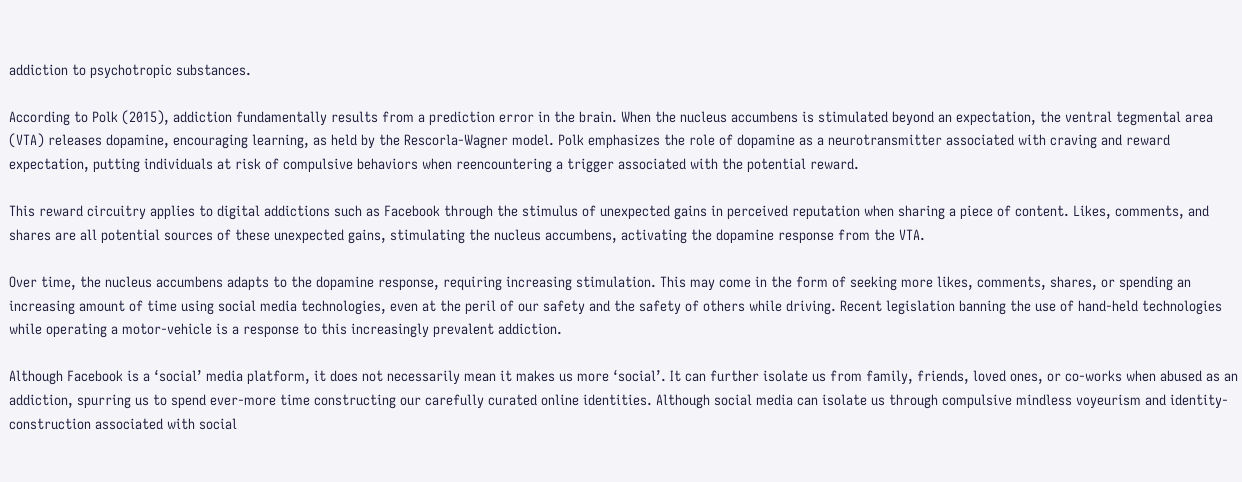addiction to psychotropic substances.

According to Polk (2015), addiction fundamentally results from a prediction error in the brain. When the nucleus accumbens is stimulated beyond an expectation, the ventral tegmental area (VTA) releases dopamine, encouraging learning, as held by the Rescorla-Wagner model. Polk emphasizes the role of dopamine as a neurotransmitter associated with craving and reward expectation, putting individuals at risk of compulsive behaviors when reencountering a trigger associated with the potential reward.

This reward circuitry applies to digital addictions such as Facebook through the stimulus of unexpected gains in perceived reputation when sharing a piece of content. Likes, comments, and shares are all potential sources of these unexpected gains, stimulating the nucleus accumbens, activating the dopamine response from the VTA.

Over time, the nucleus accumbens adapts to the dopamine response, requiring increasing stimulation. This may come in the form of seeking more likes, comments, shares, or spending an increasing amount of time using social media technologies, even at the peril of our safety and the safety of others while driving. Recent legislation banning the use of hand-held technologies while operating a motor-vehicle is a response to this increasingly prevalent addiction.

Although Facebook is a ‘social’ media platform, it does not necessarily mean it makes us more ‘social’. It can further isolate us from family, friends, loved ones, or co-works when abused as an addiction, spurring us to spend ever-more time constructing our carefully curated online identities. Although social media can isolate us through compulsive mindless voyeurism and identity-construction associated with social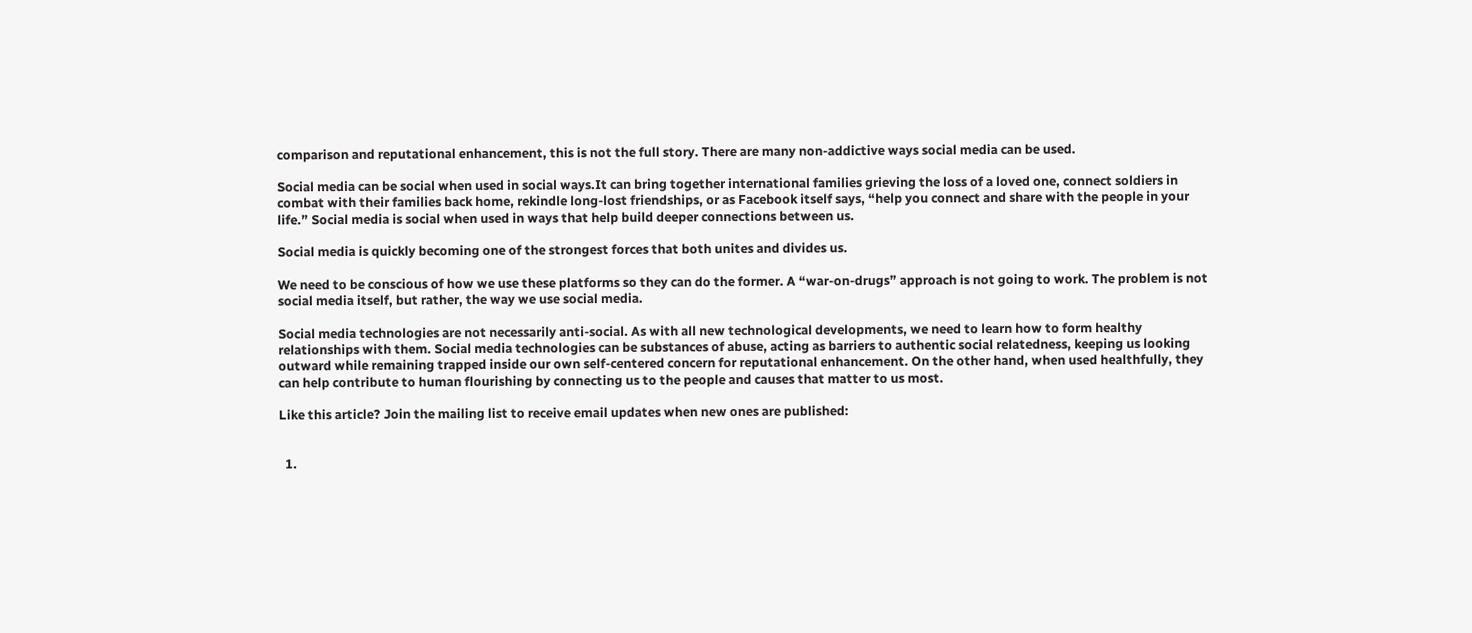comparison and reputational enhancement, this is not the full story. There are many non-addictive ways social media can be used.

Social media can be social when used in social ways.It can bring together international families grieving the loss of a loved one, connect soldiers in combat with their families back home, rekindle long-lost friendships, or as Facebook itself says, “help you connect and share with the people in your life.” Social media is social when used in ways that help build deeper connections between us.

Social media is quickly becoming one of the strongest forces that both unites and divides us.

We need to be conscious of how we use these platforms so they can do the former. A “war-on-drugs” approach is not going to work. The problem is not social media itself, but rather, the way we use social media.

Social media technologies are not necessarily anti-social. As with all new technological developments, we need to learn how to form healthy relationships with them. Social media technologies can be substances of abuse, acting as barriers to authentic social relatedness, keeping us looking outward while remaining trapped inside our own self-centered concern for reputational enhancement. On the other hand, when used healthfully, they can help contribute to human flourishing by connecting us to the people and causes that matter to us most.

Like this article? Join the mailing list to receive email updates when new ones are published:


  1.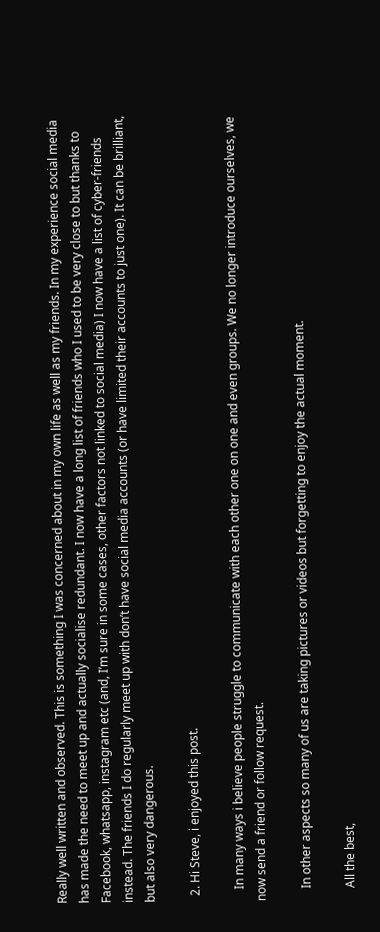Really well written and observed. This is something I was concerned about in my own life as well as my friends. In my experience social media has made the need to meet up and actually socialise redundant. I now have a long list of friends who I used to be very close to but thanks to Facebook, whatsapp, instagram etc (and, I’m sure in some cases, other factors not linked to social media) I now have a list of cyber-friends instead. The friends I do regularly meet up with don’t have social media accounts (or have limited their accounts to just one). It can be brilliant, but also very dangerous.

  2. Hi Steve, i enjoyed this post.

    In many ways i believe people struggle to communicate with each other one on one and even groups. We no longer introduce ourselves, we now send a friend or follow request.

    In other aspects so many of us are taking pictures or videos but forgetting to enjoy the actual moment.

    All the best,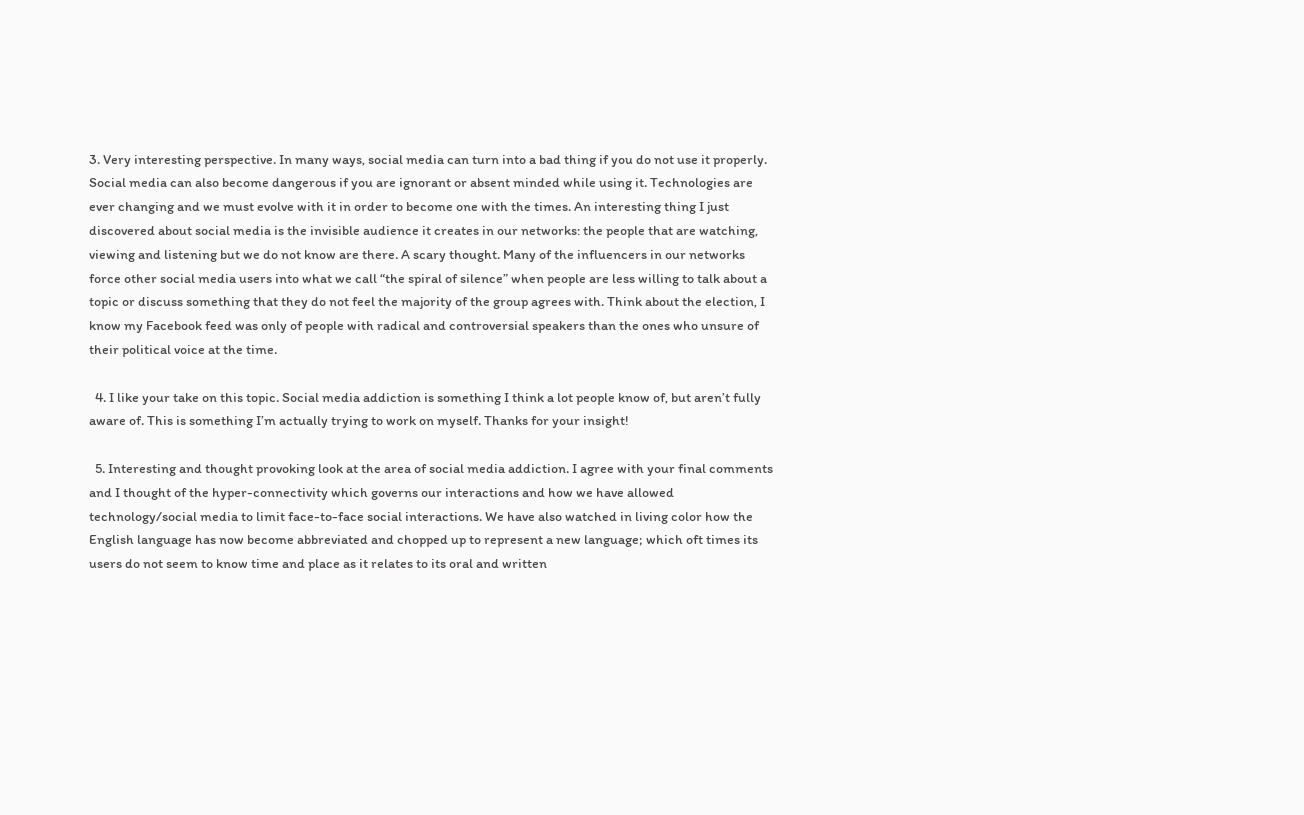3. Very interesting perspective. In many ways, social media can turn into a bad thing if you do not use it properly. Social media can also become dangerous if you are ignorant or absent minded while using it. Technologies are ever changing and we must evolve with it in order to become one with the times. An interesting thing I just discovered about social media is the invisible audience it creates in our networks: the people that are watching, viewing and listening but we do not know are there. A scary thought. Many of the influencers in our networks force other social media users into what we call “the spiral of silence” when people are less willing to talk about a topic or discuss something that they do not feel the majority of the group agrees with. Think about the election, I know my Facebook feed was only of people with radical and controversial speakers than the ones who unsure of their political voice at the time.

  4. I like your take on this topic. Social media addiction is something I think a lot people know of, but aren’t fully aware of. This is something I’m actually trying to work on myself. Thanks for your insight!

  5. Interesting and thought provoking look at the area of social media addiction. I agree with your final comments and I thought of the hyper-connectivity which governs our interactions and how we have allowed technology/social media to limit face-to-face social interactions. We have also watched in living color how the English language has now become abbreviated and chopped up to represent a new language; which oft times its users do not seem to know time and place as it relates to its oral and written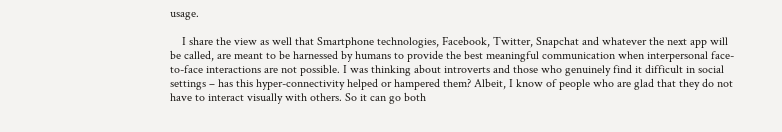usage.

    I share the view as well that Smartphone technologies, Facebook, Twitter, Snapchat and whatever the next app will be called, are meant to be harnessed by humans to provide the best meaningful communication when interpersonal face-to-face interactions are not possible. I was thinking about introverts and those who genuinely find it difficult in social settings – has this hyper-connectivity helped or hampered them? Albeit, I know of people who are glad that they do not have to interact visually with others. So it can go both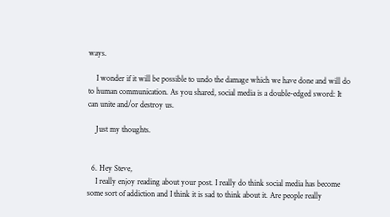ways.

    I wonder if it will be possible to undo the damage which we have done and will do to human communication. As you shared, social media is a double-edged sword: It can unite and/or destroy us.

    Just my thoughts.


  6. Hey Steve,
    I really enjoy reading about your post. I really do think social media has become some sort of addiction and I think it is sad to think about it. Are people really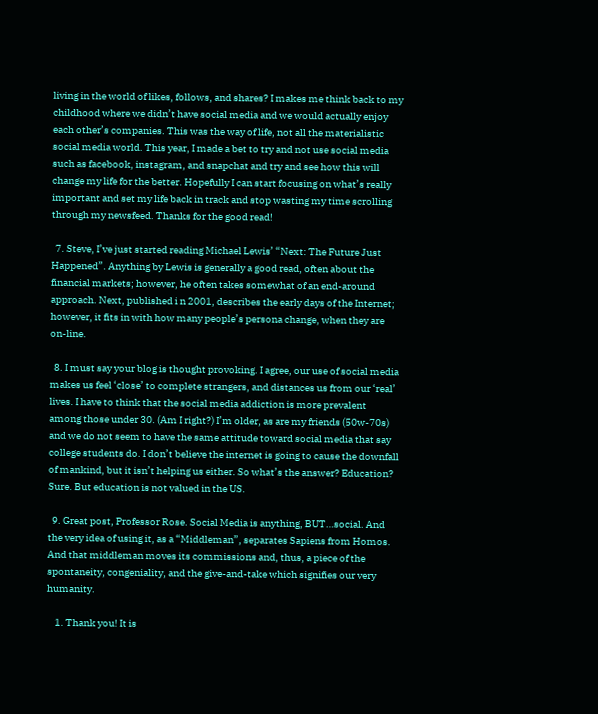living in the world of likes, follows, and shares? I makes me think back to my childhood where we didn’t have social media and we would actually enjoy each other’s companies. This was the way of life, not all the materialistic social media world. This year, I made a bet to try and not use social media such as facebook, instagram, and snapchat and try and see how this will change my life for the better. Hopefully I can start focusing on what’s really important and set my life back in track and stop wasting my time scrolling through my newsfeed. Thanks for the good read!

  7. Steve, I’ve just started reading Michael Lewis’ “Next: The Future Just Happened”. Anything by Lewis is generally a good read, often about the financial markets; however, he often takes somewhat of an end-around approach. Next, published i n 2001, describes the early days of the Internet; however, it fits in with how many people’s persona change, when they are on-line.

  8. I must say your blog is thought provoking. I agree, our use of social media makes us feel ‘close’ to complete strangers, and distances us from our ‘real’ lives. I have to think that the social media addiction is more prevalent among those under 30. (Am I right?) I’m older, as are my friends (50w-70s) and we do not seem to have the same attitude toward social media that say college students do. I don’t believe the internet is going to cause the downfall of mankind, but it isn’t helping us either. So what’s the answer? Education? Sure. But education is not valued in the US.

  9. Great post, Professor Rose. Social Media is anything, BUT…social. And the very idea of using it, as a “Middleman”, separates Sapiens from Homos. And that middleman moves its commissions and, thus, a piece of the spontaneity, congeniality, and the give-and-take which signifies our very humanity.

    1. Thank you! It is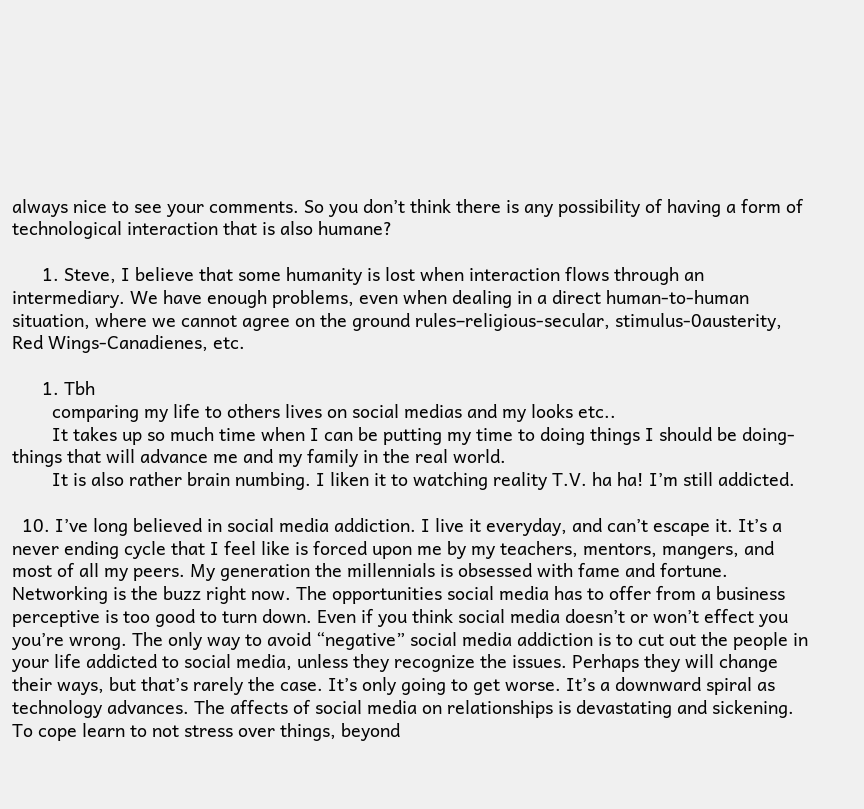always nice to see your comments. So you don’t think there is any possibility of having a form of technological interaction that is also humane?

      1. Steve, I believe that some humanity is lost when interaction flows through an intermediary. We have enough problems, even when dealing in a direct human-to-human situation, where we cannot agree on the ground rules–religious-secular, stimulus-0austerity, Red Wings-Canadienes, etc.

      1. Tbh
        comparing my life to others lives on social medias and my looks etc..
        It takes up so much time when I can be putting my time to doing things I should be doing- things that will advance me and my family in the real world.
        It is also rather brain numbing. I liken it to watching reality T.V. ha ha! I’m still addicted.

  10. I’ve long believed in social media addiction. I live it everyday, and can’t escape it. It’s a never ending cycle that I feel like is forced upon me by my teachers, mentors, mangers, and most of all my peers. My generation the millennials is obsessed with fame and fortune. Networking is the buzz right now. The opportunities social media has to offer from a business perceptive is too good to turn down. Even if you think social media doesn’t or won’t effect you you’re wrong. The only way to avoid “negative” social media addiction is to cut out the people in your life addicted to social media, unless they recognize the issues. Perhaps they will change their ways, but that’s rarely the case. It’s only going to get worse. It’s a downward spiral as technology advances. The affects of social media on relationships is devastating and sickening. To cope learn to not stress over things, beyond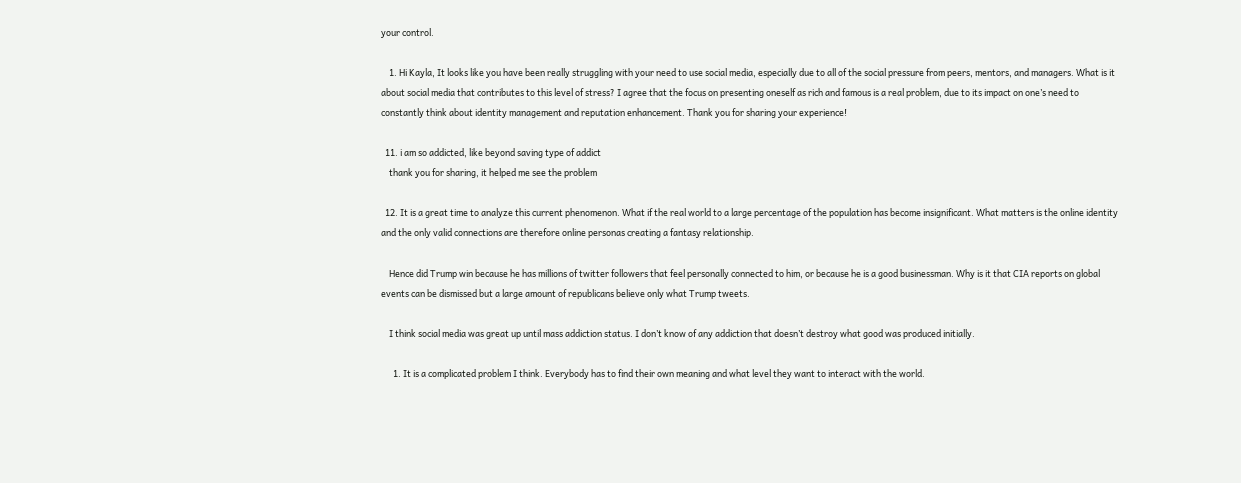your control.

    1. Hi Kayla, It looks like you have been really struggling with your need to use social media, especially due to all of the social pressure from peers, mentors, and managers. What is it about social media that contributes to this level of stress? I agree that the focus on presenting oneself as rich and famous is a real problem, due to its impact on one’s need to constantly think about identity management and reputation enhancement. Thank you for sharing your experience!

  11. i am so addicted, like beyond saving type of addict
    thank you for sharing, it helped me see the problem

  12. It is a great time to analyze this current phenomenon. What if the real world to a large percentage of the population has become insignificant. What matters is the online identity and the only valid connections are therefore online personas creating a fantasy relationship.

    Hence did Trump win because he has millions of twitter followers that feel personally connected to him, or because he is a good businessman. Why is it that CIA reports on global events can be dismissed but a large amount of republicans believe only what Trump tweets.

    I think social media was great up until mass addiction status. I don’t know of any addiction that doesn’t destroy what good was produced initially.

      1. It is a complicated problem I think. Everybody has to find their own meaning and what level they want to interact with the world.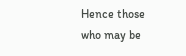Hence those who may be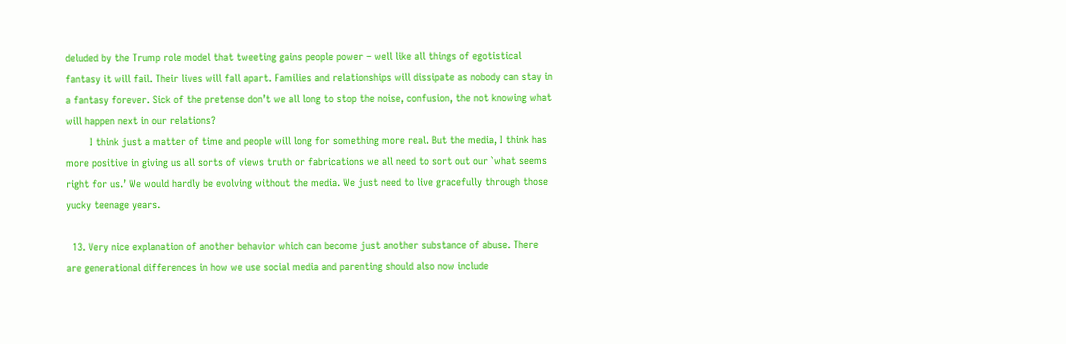deluded by the Trump role model that tweeting gains people power – well like all things of egotistical fantasy it will fail. Their lives will fall apart. Families and relationships will dissipate as nobody can stay in a fantasy forever. Sick of the pretense don’t we all long to stop the noise, confusion, the not knowing what will happen next in our relations?
        I think just a matter of time and people will long for something more real. But the media, I think has more positive in giving us all sorts of views truth or fabrications we all need to sort out our `what seems right for us.’ We would hardly be evolving without the media. We just need to live gracefully through those yucky teenage years.

  13. Very nice explanation of another behavior which can become just another substance of abuse. There are generational differences in how we use social media and parenting should also now include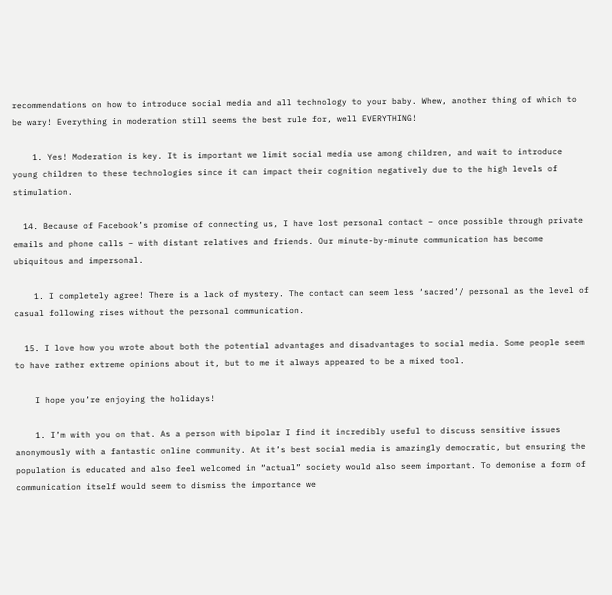recommendations on how to introduce social media and all technology to your baby. Whew, another thing of which to be wary! Everything in moderation still seems the best rule for, well EVERYTHING!

    1. Yes! Moderation is key. It is important we limit social media use among children, and wait to introduce young children to these technologies since it can impact their cognition negatively due to the high levels of stimulation.

  14. Because of Facebook’s promise of connecting us, I have lost personal contact – once possible through private emails and phone calls – with distant relatives and friends. Our minute-by-minute communication has become ubiquitous and impersonal.

    1. I completely agree! There is a lack of mystery. The contact can seem less ‘sacred’/ personal as the level of casual following rises without the personal communication.

  15. I love how you wrote about both the potential advantages and disadvantages to social media. Some people seem to have rather extreme opinions about it, but to me it always appeared to be a mixed tool.

    I hope you’re enjoying the holidays!

    1. I’m with you on that. As a person with bipolar I find it incredibly useful to discuss sensitive issues anonymously with a fantastic online community. At it’s best social media is amazingly democratic, but ensuring the population is educated and also feel welcomed in “actual” society would also seem important. To demonise a form of communication itself would seem to dismiss the importance we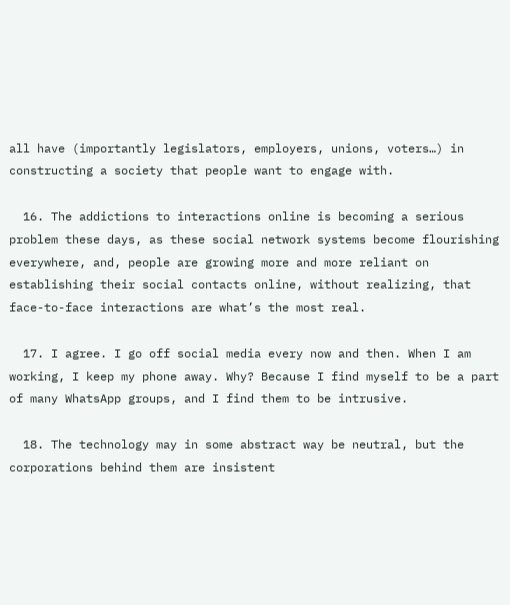all have (importantly legislators, employers, unions, voters…) in constructing a society that people want to engage with.

  16. The addictions to interactions online is becoming a serious problem these days, as these social network systems become flourishing everywhere, and, people are growing more and more reliant on establishing their social contacts online, without realizing, that face-to-face interactions are what’s the most real.

  17. I agree. I go off social media every now and then. When I am working, I keep my phone away. Why? Because I find myself to be a part of many WhatsApp groups, and I find them to be intrusive.

  18. The technology may in some abstract way be neutral, but the corporations behind them are insistent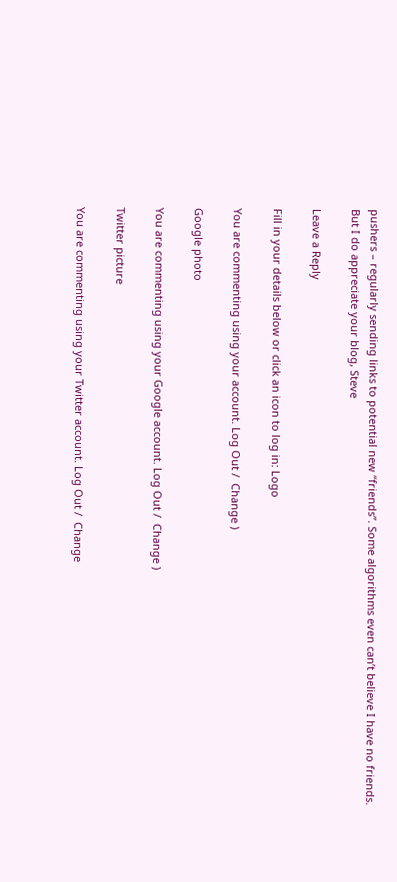pushers – regularly sending links to potential new “friends”. Some algorithms even can’t believe I have no friends. But I do appreciate your blog, Steve

Leave a Reply

Fill in your details below or click an icon to log in: Logo

You are commenting using your account. Log Out /  Change )

Google photo

You are commenting using your Google account. Log Out /  Change )

Twitter picture

You are commenting using your Twitter account. Log Out /  Change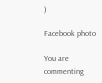)

Facebook photo

You are commenting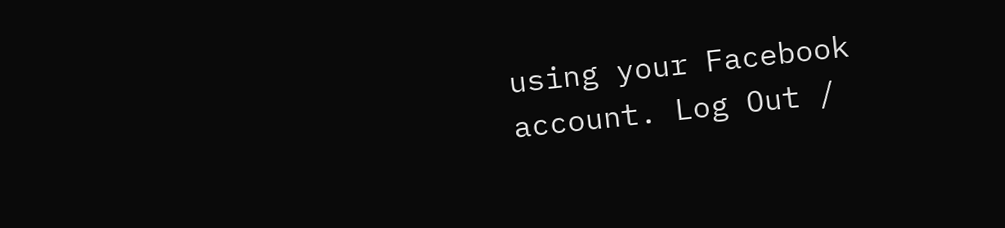using your Facebook account. Log Out /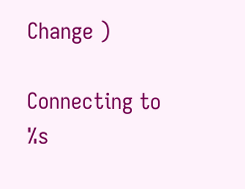Change )

Connecting to %s